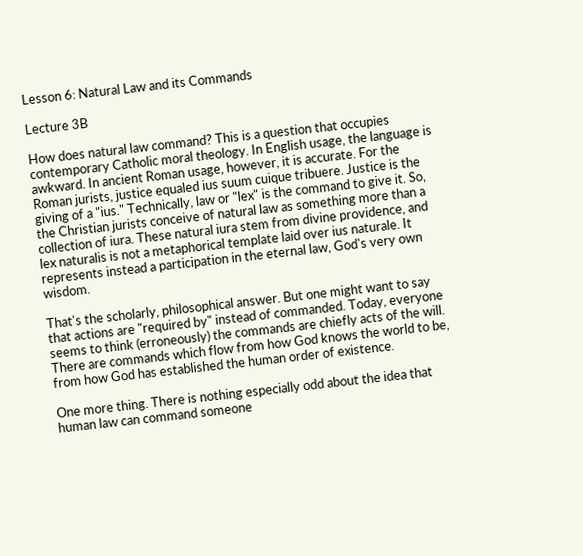Lesson 6: Natural Law and its Commands

Lecture 3B

How does natural law command? This is a question that occupies contemporary Catholic moral theology. In English usage, the language is awkward. In ancient Roman usage, however, it is accurate. For the Roman jurists, justice equaled ius suum cuique tribuere. Justice is the giving of a "ius." Technically, law or "lex" is the command to give it. So, the Christian jurists conceive of natural law as something more than a collection of iura. These natural iura stem from divine providence, and lex naturalis is not a metaphorical template laid over ius naturale. It represents instead a participation in the eternal law, God's very own wisdom.

That's the scholarly, philosophical answer. But one might want to say that actions are "required by" instead of commanded. Today, everyone seems to think (erroneously) the commands are chiefly acts of the will. There are commands which flow from how God knows the world to be, from how God has established the human order of existence.

One more thing. There is nothing especially odd about the idea that human law can command someone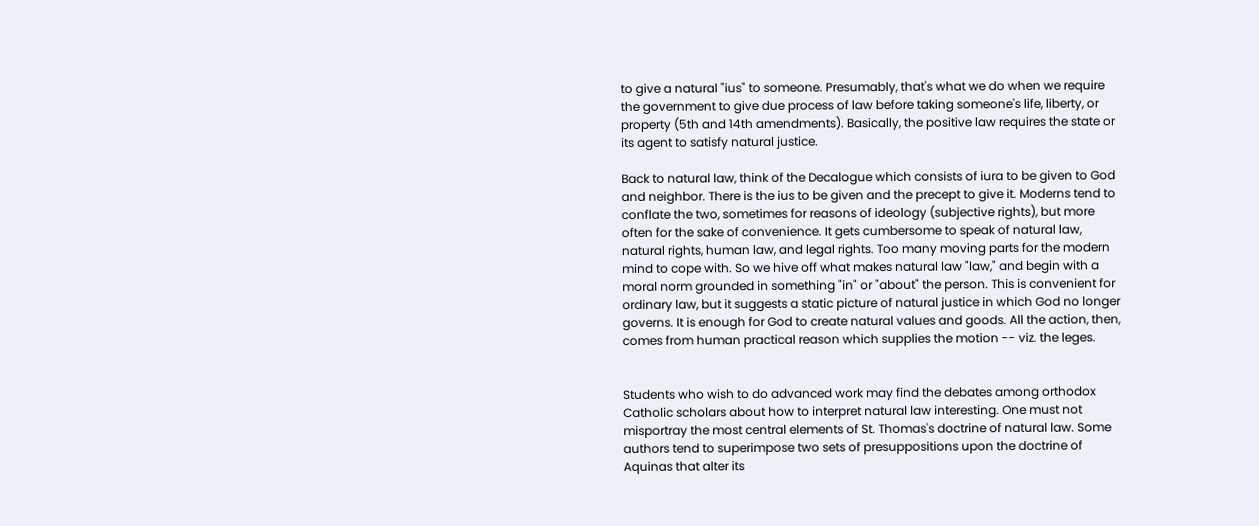to give a natural "ius" to someone. Presumably, that's what we do when we require the government to give due process of law before taking someone's life, liberty, or property (5th and 14th amendments). Basically, the positive law requires the state or its agent to satisfy natural justice.

Back to natural law, think of the Decalogue which consists of iura to be given to God and neighbor. There is the ius to be given and the precept to give it. Moderns tend to conflate the two, sometimes for reasons of ideology (subjective rights), but more often for the sake of convenience. It gets cumbersome to speak of natural law, natural rights, human law, and legal rights. Too many moving parts for the modern mind to cope with. So we hive off what makes natural law "law," and begin with a moral norm grounded in something "in" or "about" the person. This is convenient for ordinary law, but it suggests a static picture of natural justice in which God no longer governs. It is enough for God to create natural values and goods. All the action, then, comes from human practical reason which supplies the motion -- viz. the leges.


Students who wish to do advanced work may find the debates among orthodox Catholic scholars about how to interpret natural law interesting. One must not misportray the most central elements of St. Thomas's doctrine of natural law. Some authors tend to superimpose two sets of presuppositions upon the doctrine of Aquinas that alter its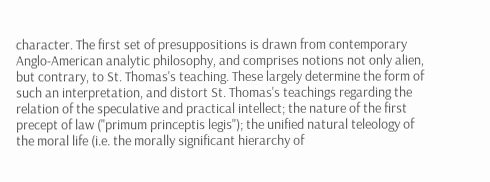character. The first set of presuppositions is drawn from contemporary Anglo-American analytic philosophy, and comprises notions not only alien, but contrary, to St. Thomas's teaching. These largely determine the form of such an interpretation, and distort St. Thomas's teachings regarding the relation of the speculative and practical intellect; the nature of the first precept of law ("primum princeptis legis"); the unified natural teleology of the moral life (i.e. the morally significant hierarchy of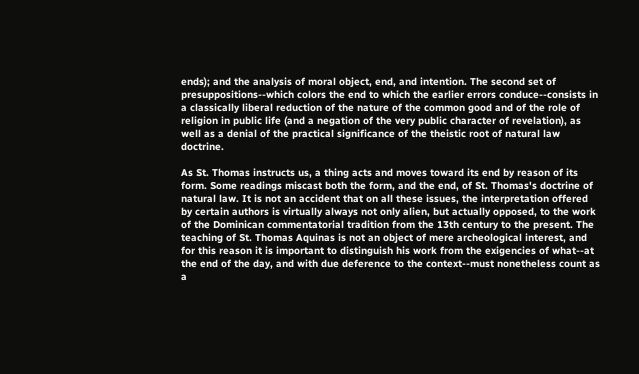ends); and the analysis of moral object, end, and intention. The second set of presuppositions--which colors the end to which the earlier errors conduce--consists in a classically liberal reduction of the nature of the common good and of the role of religion in public life (and a negation of the very public character of revelation), as well as a denial of the practical significance of the theistic root of natural law doctrine.

As St. Thomas instructs us, a thing acts and moves toward its end by reason of its form. Some readings miscast both the form, and the end, of St. Thomas's doctrine of natural law. It is not an accident that on all these issues, the interpretation offered by certain authors is virtually always not only alien, but actually opposed, to the work of the Dominican commentatorial tradition from the 13th century to the present. The teaching of St. Thomas Aquinas is not an object of mere archeological interest, and for this reason it is important to distinguish his work from the exigencies of what--at the end of the day, and with due deference to the context--must nonetheless count as a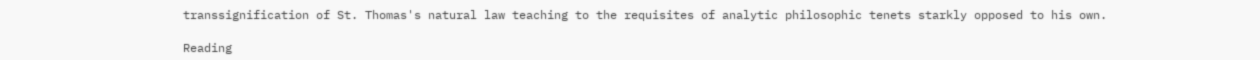transsignification of St. Thomas's natural law teaching to the requisites of analytic philosophic tenets starkly opposed to his own.

Reading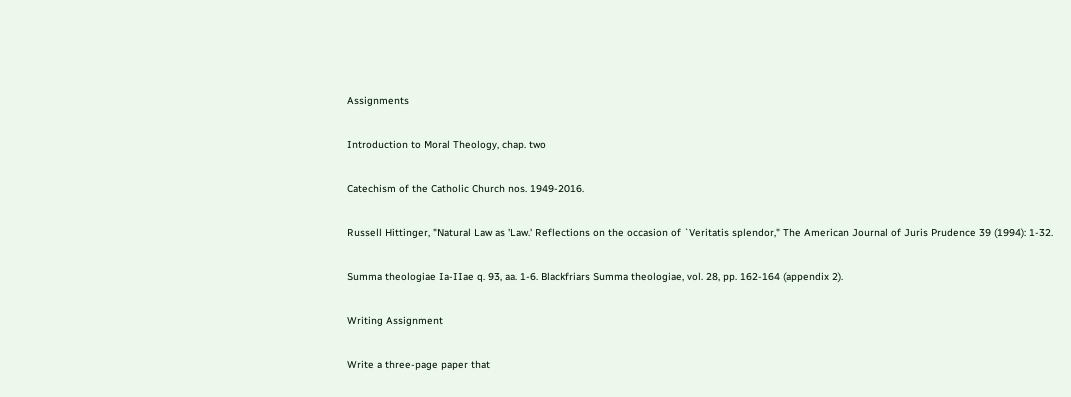Assignments

Introduction to Moral Theology, chap. two

Catechism of the Catholic Church nos. 1949-2016.

Russell Hittinger, "Natural Law as 'Law.' Reflections on the occasion of `Veritatis splendor," The American Journal of Juris Prudence 39 (1994): 1-32.

Summa theologiae Ia-IIae q. 93, aa. 1-6. Blackfriars Summa theologiae, vol. 28, pp. 162-164 (appendix 2).

Writing Assignment

Write a three-page paper that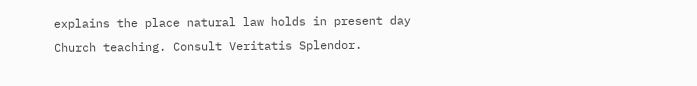explains the place natural law holds in present day Church teaching. Consult Veritatis Splendor.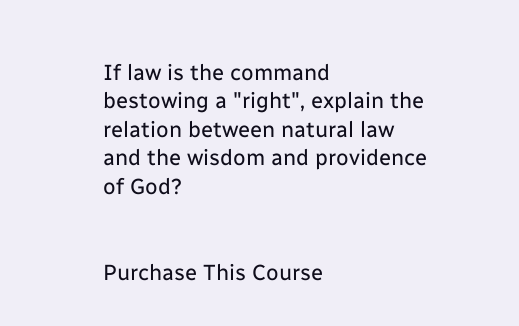If law is the command bestowing a "right", explain the relation between natural law and the wisdom and providence of God?


Purchase This Course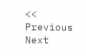<< Previous               Next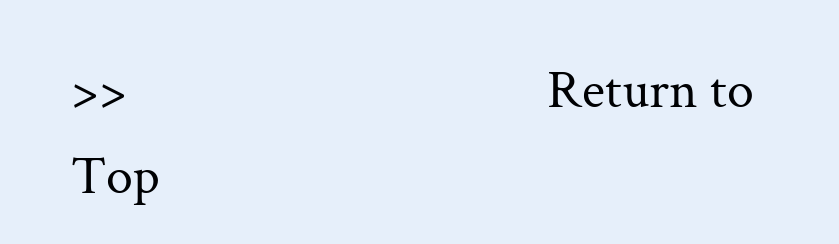>>                                   Return to Top